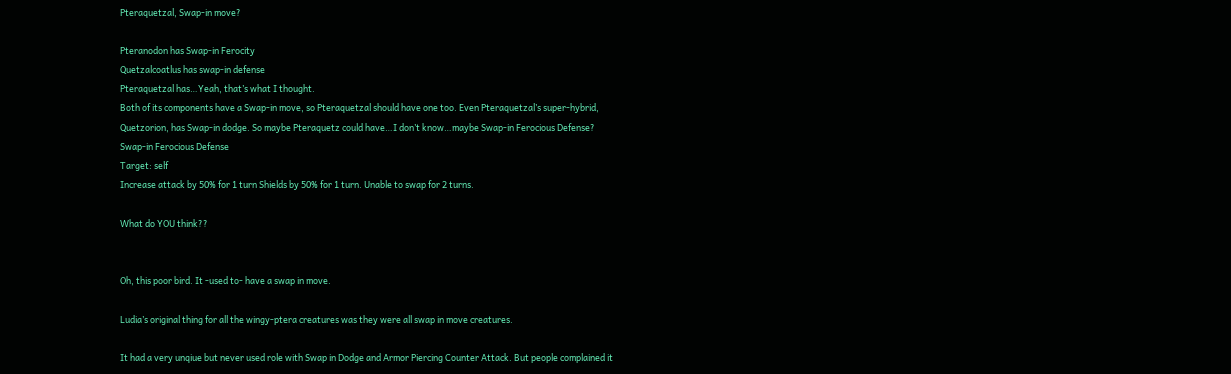Pteraquetzal, Swap-in move?

Pteranodon has Swap-in Ferocity
Quetzalcoatlus has swap-in defense
Pteraquetzal has…Yeah, that’s what I thought.
Both of its components have a Swap-in move, so Pteraquetzal should have one too. Even Pteraquetzal’s super-hybrid, Quetzorion, has Swap-in dodge. So maybe Pteraquetz could have…I don’t know…maybe Swap-in Ferocious Defense?
Swap-in Ferocious Defense
Target: self
Increase attack by 50% for 1 turn Shields by 50% for 1 turn. Unable to swap for 2 turns.

What do YOU think??


Oh, this poor bird. It -used to- have a swap in move.

Ludia’s original thing for all the wingy-ptera creatures was they were all swap in move creatures.

It had a very unqiue but never used role with Swap in Dodge and Armor Piercing Counter Attack. But people complained it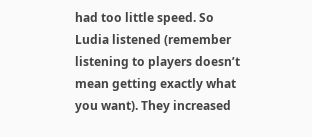had too little speed. So Ludia listened (remember listening to players doesn’t mean getting exactly what you want). They increased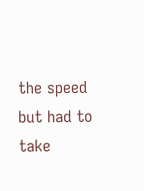the speed but had to take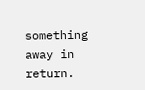something away in return.